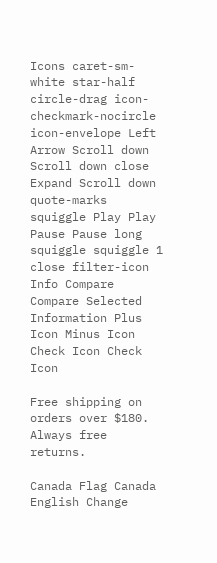Icons caret-sm-white star-half circle-drag icon-checkmark-nocircle icon-envelope Left Arrow Scroll down Scroll down close Expand Scroll down quote-marks squiggle Play Play Pause Pause long squiggle squiggle 1 close filter-icon Info Compare Compare Selected Information Plus Icon Minus Icon Check Icon Check Icon

Free shipping on orders over $180. Always free returns.

Canada Flag Canada English Change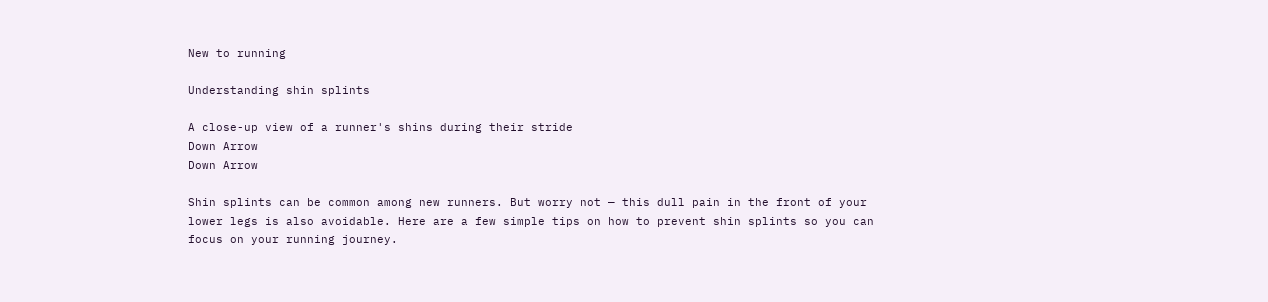New to running

Understanding shin splints

A close-up view of a runner's shins during their stride
Down Arrow
Down Arrow

Shin splints can be common among new runners. But worry not — this dull pain in the front of your lower legs is also avoidable. Here are a few simple tips on how to prevent shin splints so you can focus on your running journey.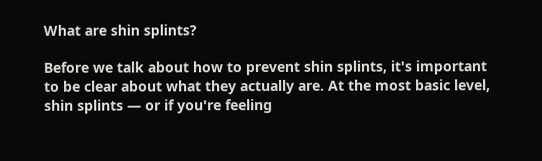What are shin splints?

Before we talk about how to prevent shin splints, it's important to be clear about what they actually are. At the most basic level, shin splints — or if you're feeling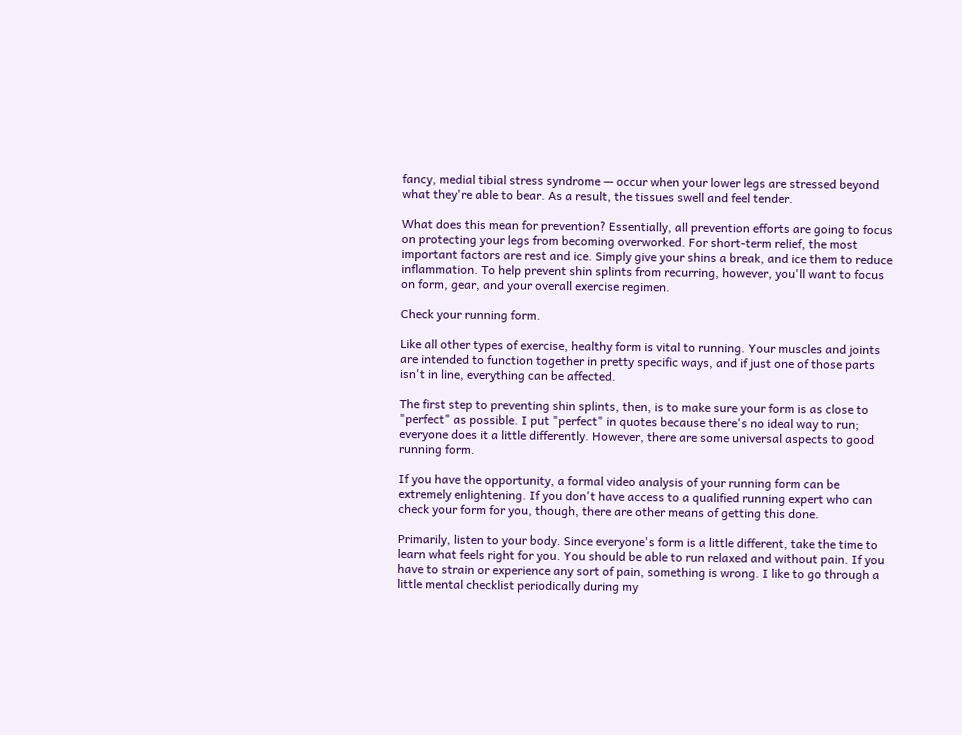fancy, medial tibial stress syndrome — occur when your lower legs are stressed beyond what they're able to bear. As a result, the tissues swell and feel tender.

What does this mean for prevention? Essentially, all prevention efforts are going to focus on protecting your legs from becoming overworked. For short-term relief, the most important factors are rest and ice. Simply give your shins a break, and ice them to reduce inflammation. To help prevent shin splints from recurring, however, you'll want to focus on form, gear, and your overall exercise regimen.

Check your running form.

Like all other types of exercise, healthy form is vital to running. Your muscles and joints are intended to function together in pretty specific ways, and if just one of those parts isn't in line, everything can be affected.

The first step to preventing shin splints, then, is to make sure your form is as close to "perfect" as possible. I put "perfect" in quotes because there's no ideal way to run; everyone does it a little differently. However, there are some universal aspects to good running form.

If you have the opportunity, a formal video analysis of your running form can be extremely enlightening. If you don't have access to a qualified running expert who can check your form for you, though, there are other means of getting this done.

Primarily, listen to your body. Since everyone's form is a little different, take the time to learn what feels right for you. You should be able to run relaxed and without pain. If you have to strain or experience any sort of pain, something is wrong. I like to go through a little mental checklist periodically during my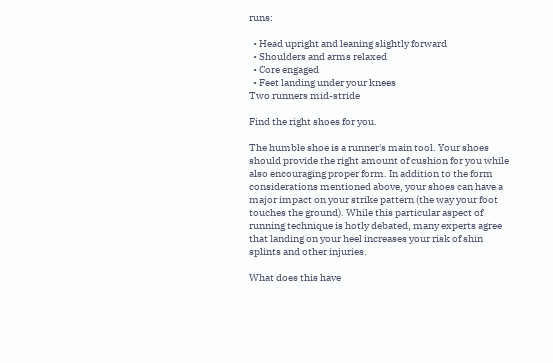runs:

  • Head upright and leaning slightly forward
  • Shoulders and arms relaxed
  • Core engaged
  • Feet landing under your knees
Two runners mid-stride

Find the right shoes for you.

The humble shoe is a runner's main tool. Your shoes should provide the right amount of cushion for you while also encouraging proper form. In addition to the form considerations mentioned above, your shoes can have a major impact on your strike pattern (the way your foot touches the ground). While this particular aspect of running technique is hotly debated, many experts agree that landing on your heel increases your risk of shin splints and other injuries.

What does this have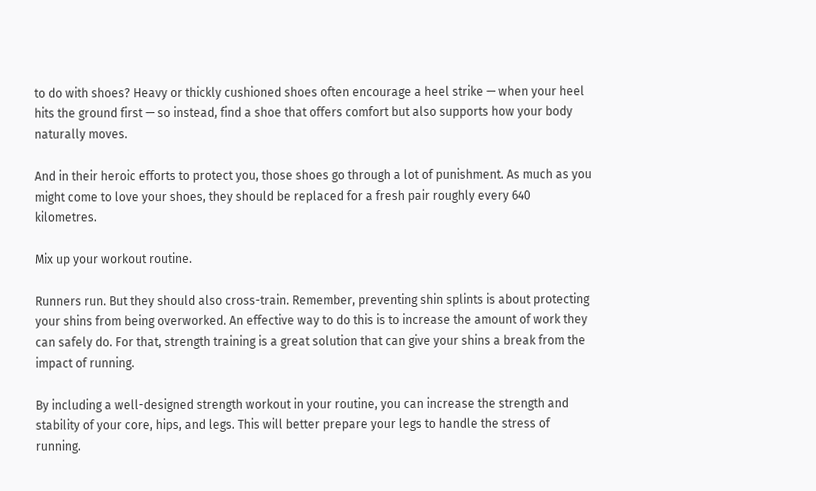to do with shoes? Heavy or thickly cushioned shoes often encourage a heel strike — when your heel hits the ground first — so instead, find a shoe that offers comfort but also supports how your body naturally moves.

And in their heroic efforts to protect you, those shoes go through a lot of punishment. As much as you might come to love your shoes, they should be replaced for a fresh pair roughly every 640 kilometres.

Mix up your workout routine.

Runners run. But they should also cross-train. Remember, preventing shin splints is about protecting your shins from being overworked. An effective way to do this is to increase the amount of work they can safely do. For that, strength training is a great solution that can give your shins a break from the impact of running.

By including a well-designed strength workout in your routine, you can increase the strength and stability of your core, hips, and legs. This will better prepare your legs to handle the stress of running.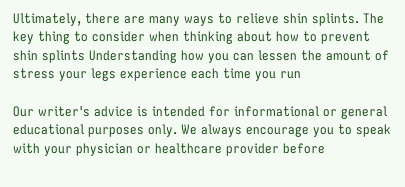Ultimately, there are many ways to relieve shin splints. The key thing to consider when thinking about how to prevent shin splints Understanding how you can lessen the amount of stress your legs experience each time you run

Our writer's advice is intended for informational or general educational purposes only. We always encourage you to speak with your physician or healthcare provider before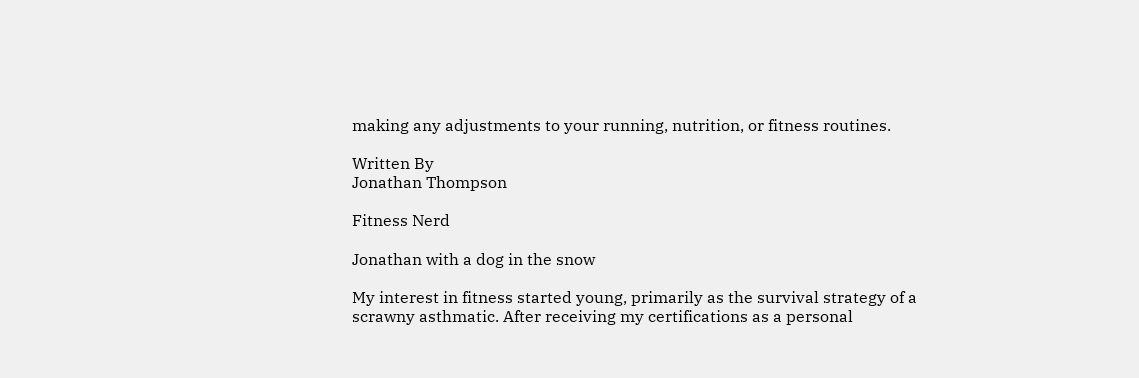making any adjustments to your running, nutrition, or fitness routines.

Written By
Jonathan Thompson

Fitness Nerd

Jonathan with a dog in the snow

My interest in fitness started young, primarily as the survival strategy of a scrawny asthmatic. After receiving my certifications as a personal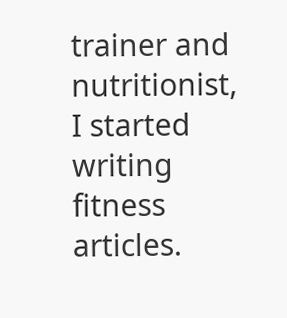trainer and nutritionist, I started writing fitness articles.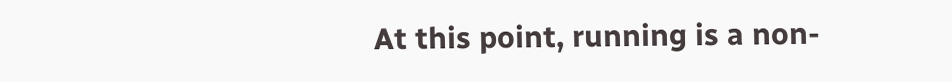At this point, running is a non-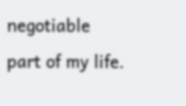negotiable part of my life.